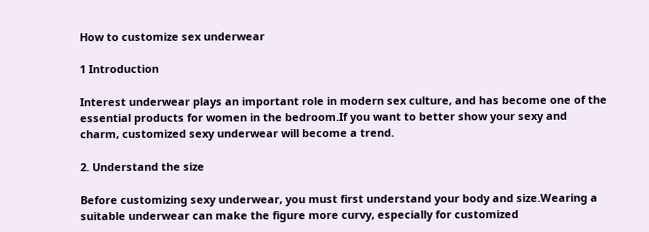How to customize sex underwear

1 Introduction

Interest underwear plays an important role in modern sex culture, and has become one of the essential products for women in the bedroom.If you want to better show your sexy and charm, customized sexy underwear will become a trend.

2. Understand the size

Before customizing sexy underwear, you must first understand your body and size.Wearing a suitable underwear can make the figure more curvy, especially for customized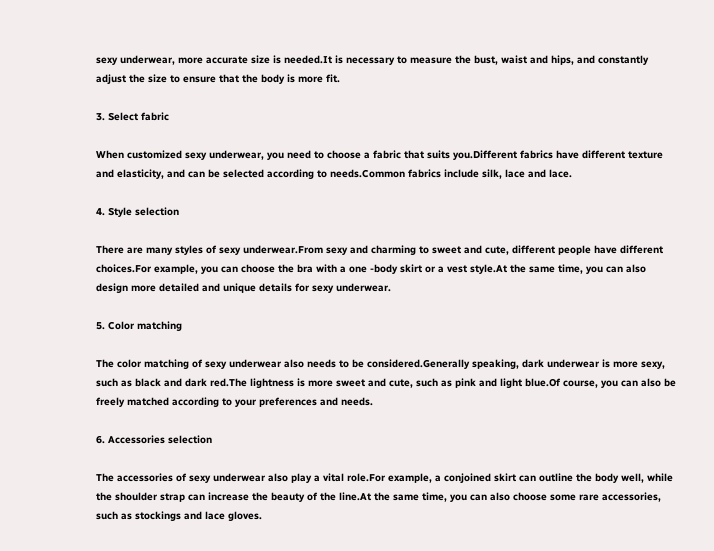sexy underwear, more accurate size is needed.It is necessary to measure the bust, waist and hips, and constantly adjust the size to ensure that the body is more fit.

3. Select fabric

When customized sexy underwear, you need to choose a fabric that suits you.Different fabrics have different texture and elasticity, and can be selected according to needs.Common fabrics include silk, lace and lace.

4. Style selection

There are many styles of sexy underwear.From sexy and charming to sweet and cute, different people have different choices.For example, you can choose the bra with a one -body skirt or a vest style.At the same time, you can also design more detailed and unique details for sexy underwear.

5. Color matching

The color matching of sexy underwear also needs to be considered.Generally speaking, dark underwear is more sexy, such as black and dark red.The lightness is more sweet and cute, such as pink and light blue.Of course, you can also be freely matched according to your preferences and needs.

6. Accessories selection

The accessories of sexy underwear also play a vital role.For example, a conjoined skirt can outline the body well, while the shoulder strap can increase the beauty of the line.At the same time, you can also choose some rare accessories, such as stockings and lace gloves.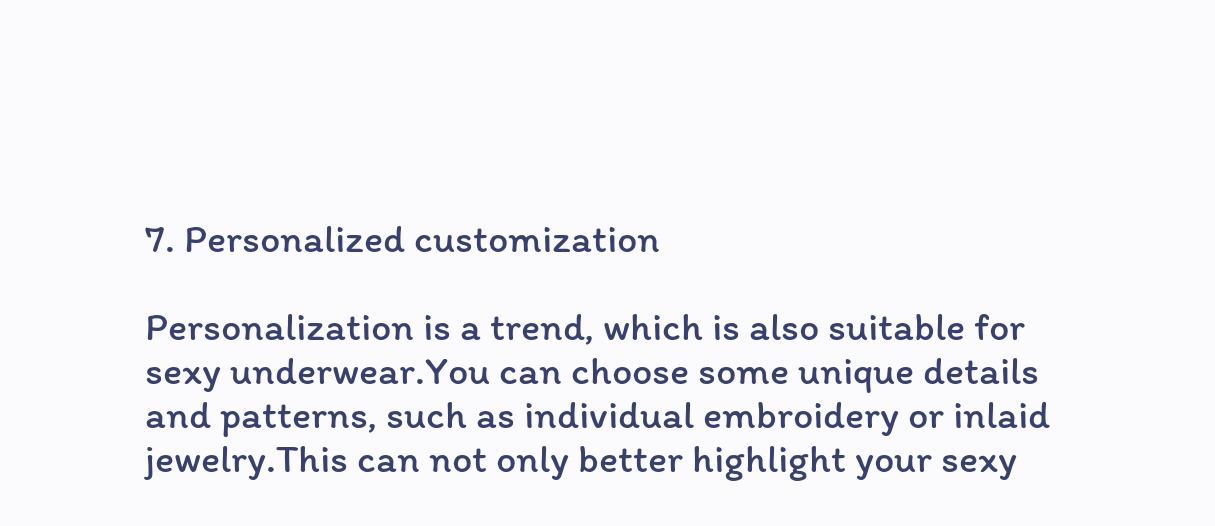7. Personalized customization

Personalization is a trend, which is also suitable for sexy underwear.You can choose some unique details and patterns, such as individual embroidery or inlaid jewelry.This can not only better highlight your sexy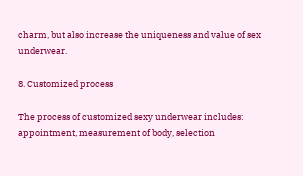charm, but also increase the uniqueness and value of sex underwear.

8. Customized process

The process of customized sexy underwear includes: appointment, measurement of body, selection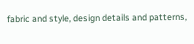fabric and style, design details and patterns,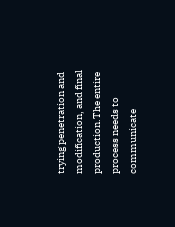trying penetration and modification, and final production.The entire process needs to communicate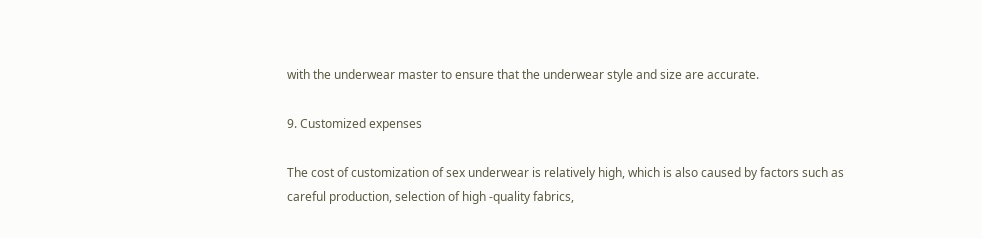with the underwear master to ensure that the underwear style and size are accurate.

9. Customized expenses

The cost of customization of sex underwear is relatively high, which is also caused by factors such as careful production, selection of high -quality fabrics,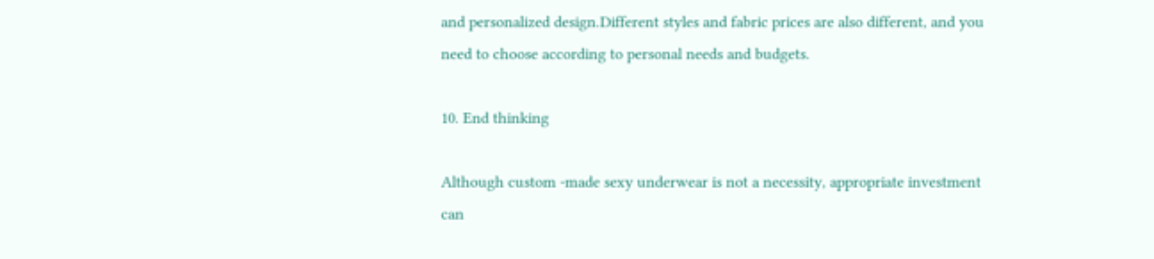and personalized design.Different styles and fabric prices are also different, and you need to choose according to personal needs and budgets.

10. End thinking

Although custom -made sexy underwear is not a necessity, appropriate investment can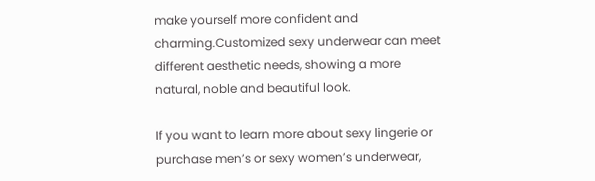make yourself more confident and charming.Customized sexy underwear can meet different aesthetic needs, showing a more natural, noble and beautiful look.

If you want to learn more about sexy lingerie or purchase men’s or sexy women’s underwear,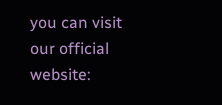you can visit our official website: